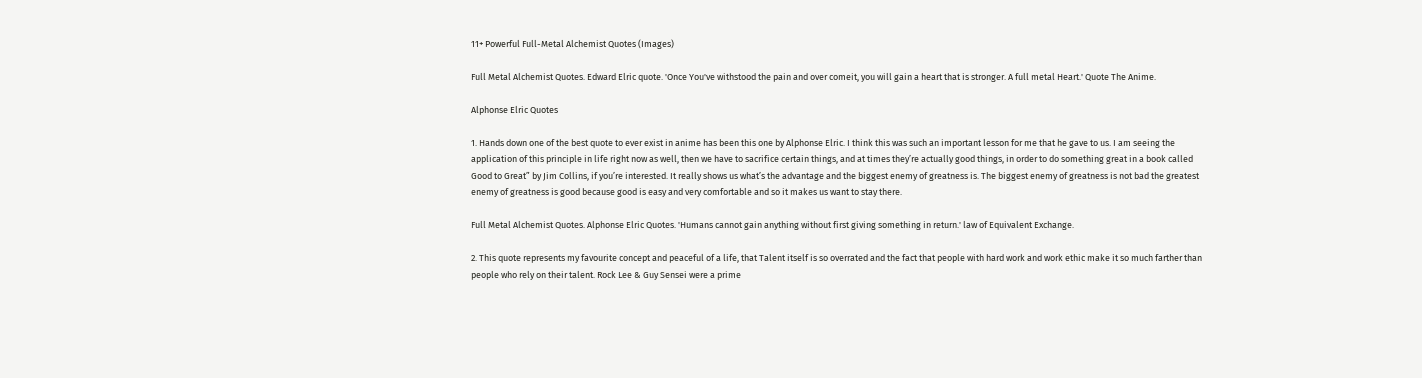11+ Powerful Full-Metal Alchemist Quotes (Images)

Full Metal Alchemist Quotes. Edward Elric quote. 'Once You've withstood the pain and over comeit, you will gain a heart that is stronger. A full metal Heart.' Quote The Anime.

Alphonse Elric Quotes

1. Hands down one of the best quote to ever exist in anime has been this one by Alphonse Elric. I think this was such an important lesson for me that he gave to us. I am seeing the application of this principle in life right now as well, then we have to sacrifice certain things, and at times they’re actually good things, in order to do something great in a book called Good to Great” by Jim Collins, if you’re interested. It really shows us what’s the advantage and the biggest enemy of greatness is. The biggest enemy of greatness is not bad the greatest enemy of greatness is good because good is easy and very comfortable and so it makes us want to stay there.

Full Metal Alchemist Quotes. Alphonse Elric Quotes. 'Humans cannot gain anything without first giving something in return.' law of Equivalent Exchange.

2. This quote represents my favourite concept and peaceful of a life, that Talent itself is so overrated and the fact that people with hard work and work ethic make it so much farther than people who rely on their talent. Rock Lee & Guy Sensei were a prime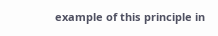example of this principle in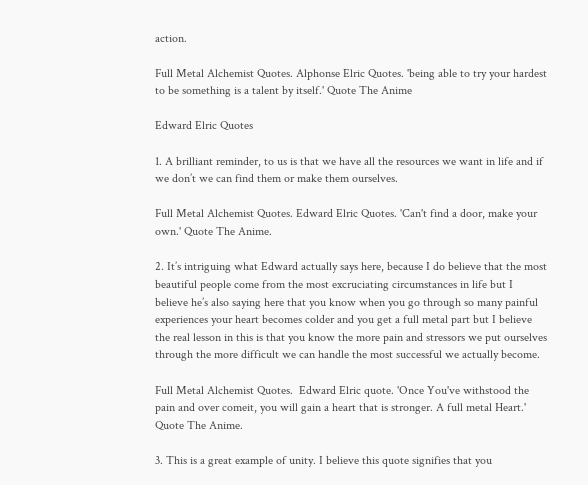action.

Full Metal Alchemist Quotes. Alphonse Elric Quotes. 'being able to try your hardest to be something is a talent by itself.' Quote The Anime

Edward Elric Quotes

1. A brilliant reminder, to us is that we have all the resources we want in life and if we don’t we can find them or make them ourselves.

Full Metal Alchemist Quotes. Edward Elric Quotes. 'Can't find a door, make your own.' Quote The Anime.

2. It’s intriguing what Edward actually says here, because I do believe that the most beautiful people come from the most excruciating circumstances in life but I believe he’s also saying here that you know when you go through so many painful experiences your heart becomes colder and you get a full metal part but I believe the real lesson in this is that you know the more pain and stressors we put ourselves through the more difficult we can handle the most successful we actually become.

Full Metal Alchemist Quotes.  Edward Elric quote. 'Once You've withstood the pain and over comeit, you will gain a heart that is stronger. A full metal Heart.' Quote The Anime.

3. This is a great example of unity. I believe this quote signifies that you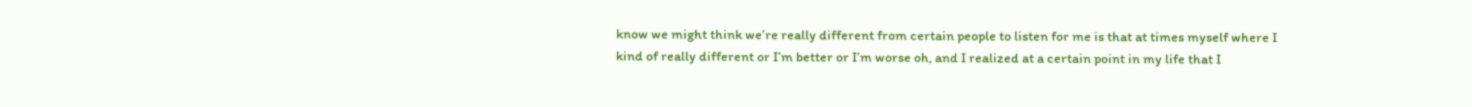know we might think we’re really different from certain people to listen for me is that at times myself where I kind of really different or I’m better or I’m worse oh, and I realized at a certain point in my life that I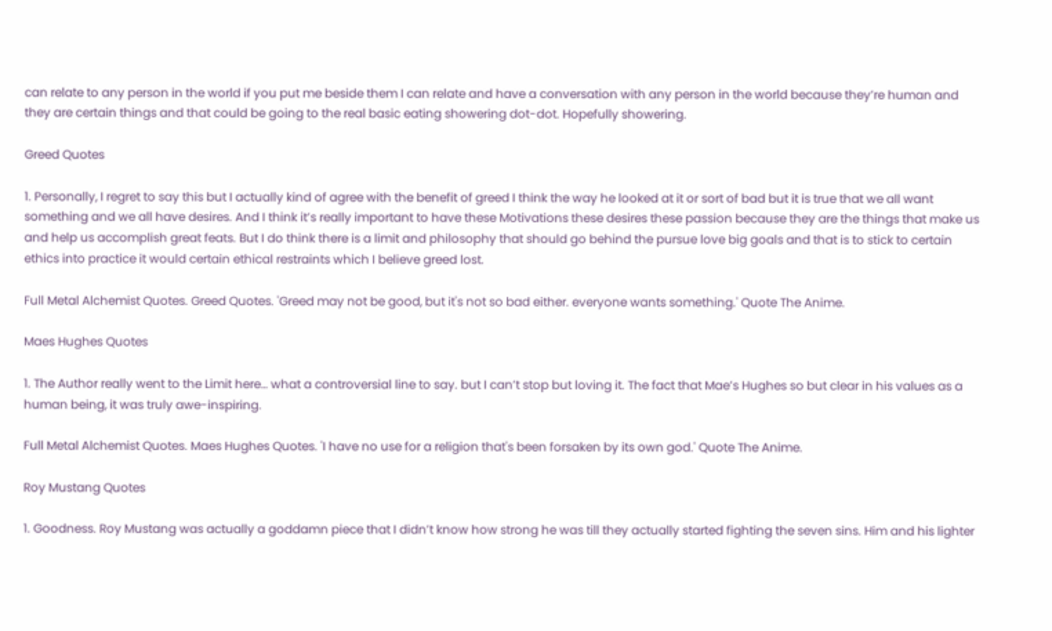can relate to any person in the world if you put me beside them I can relate and have a conversation with any person in the world because they’re human and they are certain things and that could be going to the real basic eating showering dot-dot. Hopefully showering.

Greed Quotes

1. Personally, I regret to say this but I actually kind of agree with the benefit of greed I think the way he looked at it or sort of bad but it is true that we all want something and we all have desires. And I think it’s really important to have these Motivations these desires these passion because they are the things that make us and help us accomplish great feats. But I do think there is a limit and philosophy that should go behind the pursue love big goals and that is to stick to certain ethics into practice it would certain ethical restraints which I believe greed lost.

Full Metal Alchemist Quotes. Greed Quotes. 'Greed may not be good, but it's not so bad either. everyone wants something.' Quote The Anime.

Maes Hughes Quotes

1. The Author really went to the Limit here… what a controversial line to say. but I can’t stop but loving it. The fact that Mae’s Hughes so but clear in his values as a human being, it was truly awe-inspiring.

Full Metal Alchemist Quotes. Maes Hughes Quotes. 'I have no use for a religion that's been forsaken by its own god.' Quote The Anime.

Roy Mustang Quotes

1. Goodness. Roy Mustang was actually a goddamn piece that I didn’t know how strong he was till they actually started fighting the seven sins. Him and his lighter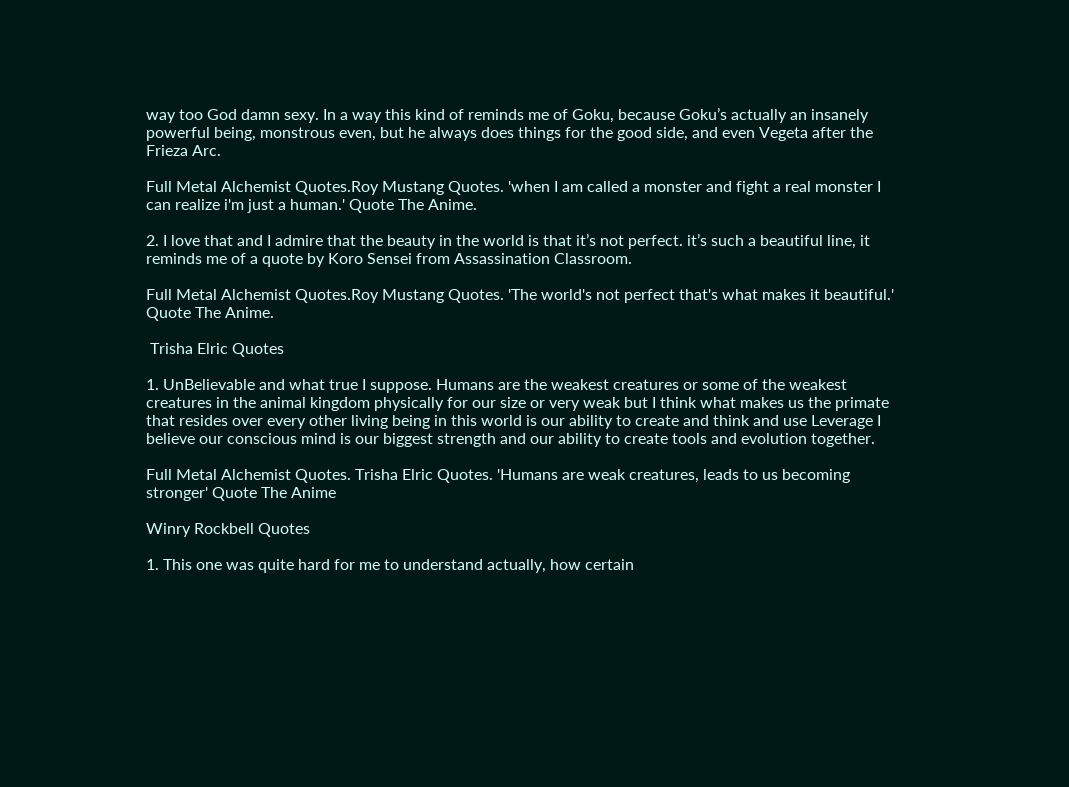way too God damn sexy. In a way this kind of reminds me of Goku, because Goku’s actually an insanely powerful being, monstrous even, but he always does things for the good side, and even Vegeta after the Frieza Arc.

Full Metal Alchemist Quotes.Roy Mustang Quotes. 'when I am called a monster and fight a real monster I can realize i'm just a human.' Quote The Anime.

2. I love that and I admire that the beauty in the world is that it’s not perfect. it’s such a beautiful line, it reminds me of a quote by Koro Sensei from Assassination Classroom.

Full Metal Alchemist Quotes.Roy Mustang Quotes. 'The world's not perfect that's what makes it beautiful.' Quote The Anime.

 Trisha Elric Quotes

1. UnBelievable and what true I suppose. Humans are the weakest creatures or some of the weakest creatures in the animal kingdom physically for our size or very weak but I think what makes us the primate that resides over every other living being in this world is our ability to create and think and use Leverage I believe our conscious mind is our biggest strength and our ability to create tools and evolution together.

Full Metal Alchemist Quotes. Trisha Elric Quotes. 'Humans are weak creatures, leads to us becoming stronger' Quote The Anime

Winry Rockbell Quotes

1. This one was quite hard for me to understand actually, how certain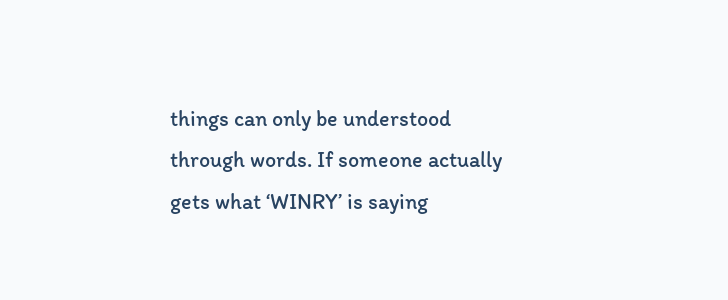things can only be understood through words. If someone actually gets what ‘WINRY’ is saying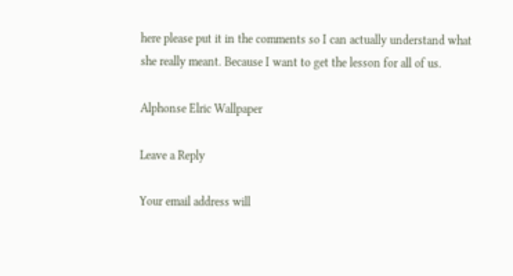here please put it in the comments so I can actually understand what she really meant. Because I want to get the lesson for all of us.

Alphonse Elric Wallpaper

Leave a Reply

Your email address will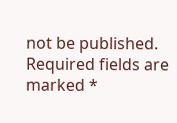not be published. Required fields are marked *